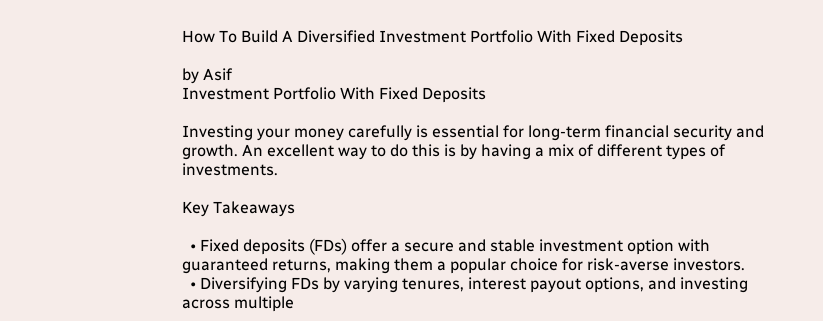How To Build A Diversified Investment Portfolio With Fixed Deposits

by Asif
Investment Portfolio With Fixed Deposits

Investing your money carefully is essential for long-term financial security and growth. An excellent way to do this is by having a mix of different types of investments.

Key Takeaways

  • Fixed deposits (FDs) offer a secure and stable investment option with guaranteed returns, making them a popular choice for risk-averse investors.
  • Diversifying FDs by varying tenures, interest payout options, and investing across multiple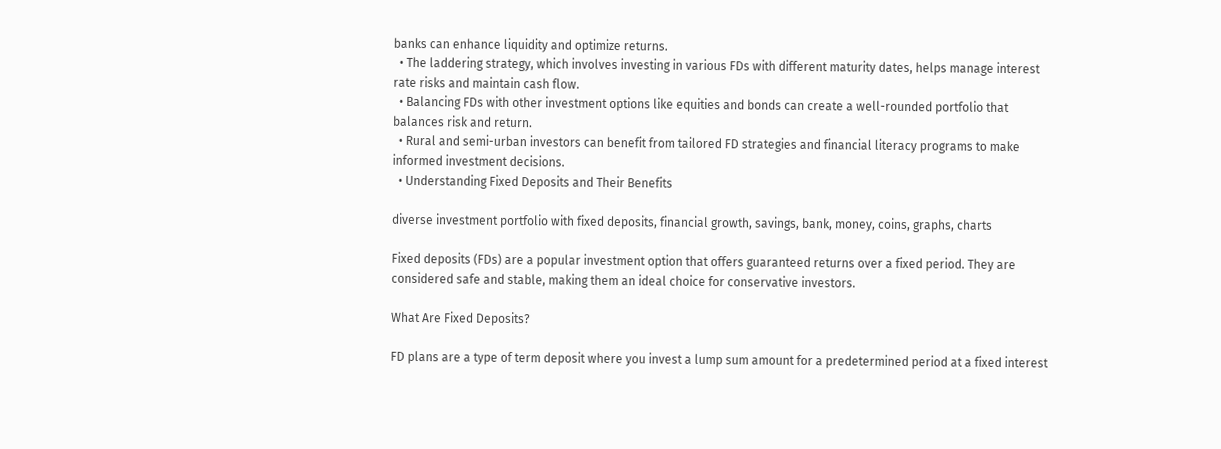banks can enhance liquidity and optimize returns.
  • The laddering strategy, which involves investing in various FDs with different maturity dates, helps manage interest rate risks and maintain cash flow.
  • Balancing FDs with other investment options like equities and bonds can create a well-rounded portfolio that balances risk and return.
  • Rural and semi-urban investors can benefit from tailored FD strategies and financial literacy programs to make informed investment decisions.
  • Understanding Fixed Deposits and Their Benefits

diverse investment portfolio with fixed deposits, financial growth, savings, bank, money, coins, graphs, charts

Fixed deposits (FDs) are a popular investment option that offers guaranteed returns over a fixed period. They are considered safe and stable, making them an ideal choice for conservative investors.

What Are Fixed Deposits?

FD plans are a type of term deposit where you invest a lump sum amount for a predetermined period at a fixed interest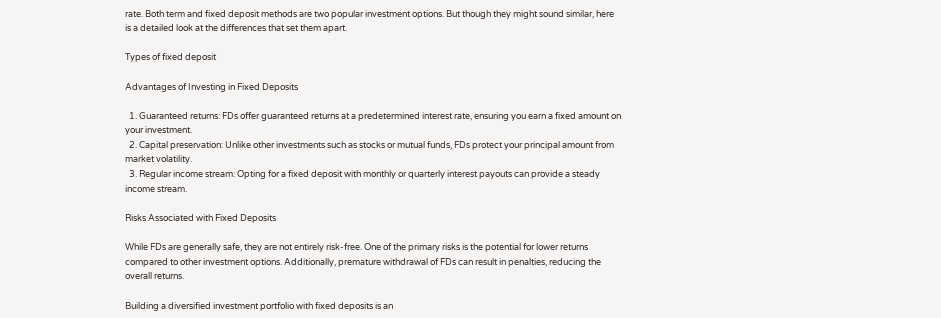rate. Both term and fixed deposit methods are two popular investment options. But though they might sound similar, here is a detailed look at the differences that set them apart.

Types of fixed deposit

Advantages of Investing in Fixed Deposits

  1. Guaranteed returns: FDs offer guaranteed returns at a predetermined interest rate, ensuring you earn a fixed amount on your investment.
  2. Capital preservation: Unlike other investments such as stocks or mutual funds, FDs protect your principal amount from market volatility.
  3. Regular income stream: Opting for a fixed deposit with monthly or quarterly interest payouts can provide a steady income stream.

Risks Associated with Fixed Deposits

While FDs are generally safe, they are not entirely risk-free. One of the primary risks is the potential for lower returns compared to other investment options. Additionally, premature withdrawal of FDs can result in penalties, reducing the overall returns.

Building a diversified investment portfolio with fixed deposits is an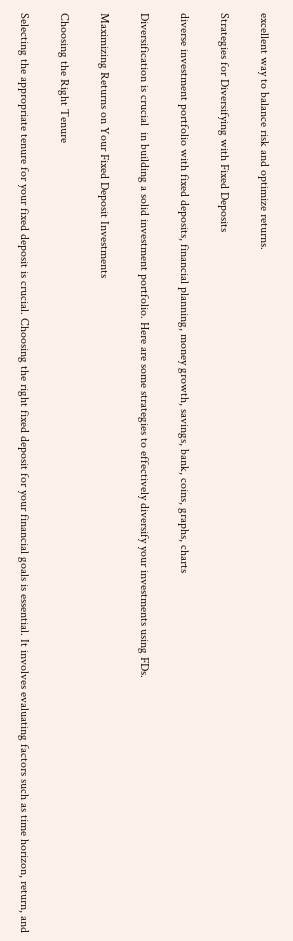excellent way to balance risk and optimize returns.

Strategies for Diversifying with Fixed Deposits

diverse investment portfolio with fixed deposits, financial planning, money growth, savings, bank, coins, graphs, charts

Diversification is crucial  in building a solid investment portfolio. Here are some strategies to effectively diversify your investments using FDs.

Maximizing Returns on Your Fixed Deposit Investments

Choosing the Right Tenure

Selecting the appropriate tenure for your fixed deposit is crucial. Choosing the right fixed deposit for your financial goals is essential. It involves evaluating factors such as time horizon, return, and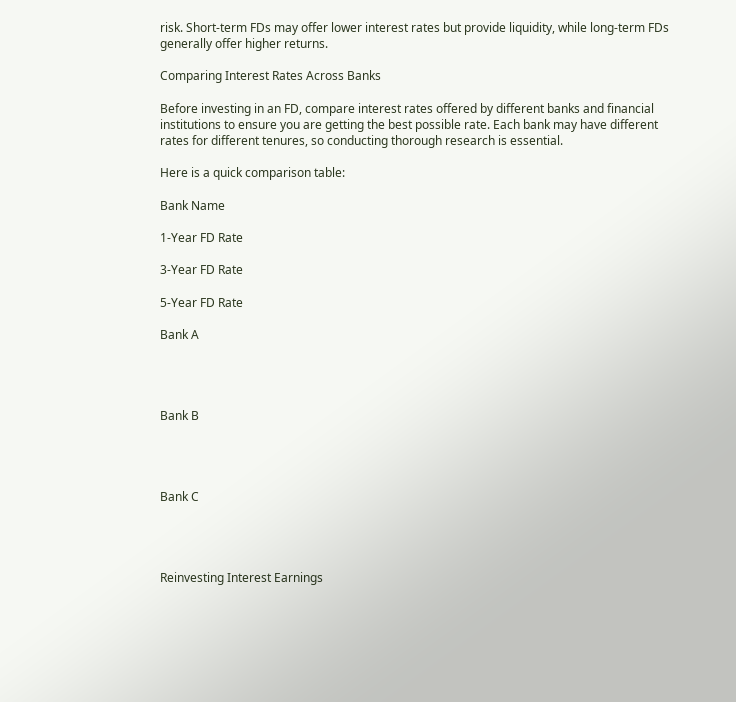risk. Short-term FDs may offer lower interest rates but provide liquidity, while long-term FDs generally offer higher returns.

Comparing Interest Rates Across Banks

Before investing in an FD, compare interest rates offered by different banks and financial institutions to ensure you are getting the best possible rate. Each bank may have different rates for different tenures, so conducting thorough research is essential.

Here is a quick comparison table:

Bank Name

1-Year FD Rate

3-Year FD Rate

5-Year FD Rate

Bank A




Bank B




Bank C




Reinvesting Interest Earnings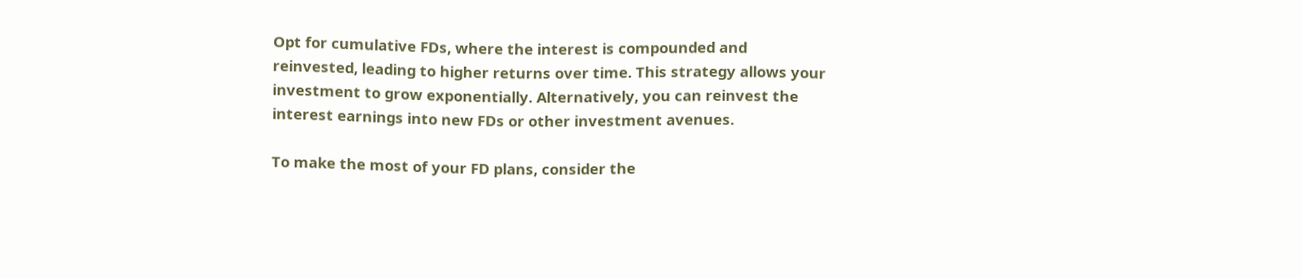Opt for cumulative FDs, where the interest is compounded and reinvested, leading to higher returns over time. This strategy allows your investment to grow exponentially. Alternatively, you can reinvest the interest earnings into new FDs or other investment avenues.

To make the most of your FD plans, consider the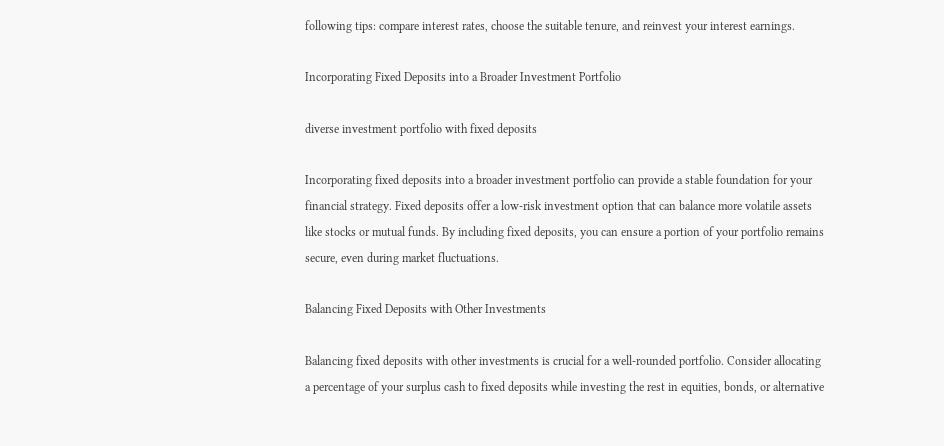following tips: compare interest rates, choose the suitable tenure, and reinvest your interest earnings.

Incorporating Fixed Deposits into a Broader Investment Portfolio

diverse investment portfolio with fixed deposits

Incorporating fixed deposits into a broader investment portfolio can provide a stable foundation for your financial strategy. Fixed deposits offer a low-risk investment option that can balance more volatile assets like stocks or mutual funds. By including fixed deposits, you can ensure a portion of your portfolio remains secure, even during market fluctuations.

Balancing Fixed Deposits with Other Investments

Balancing fixed deposits with other investments is crucial for a well-rounded portfolio. Consider allocating a percentage of your surplus cash to fixed deposits while investing the rest in equities, bonds, or alternative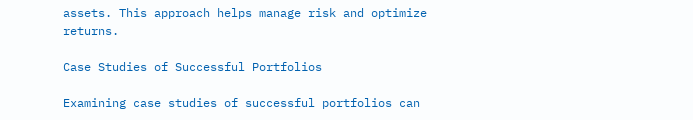assets. This approach helps manage risk and optimize returns.

Case Studies of Successful Portfolios

Examining case studies of successful portfolios can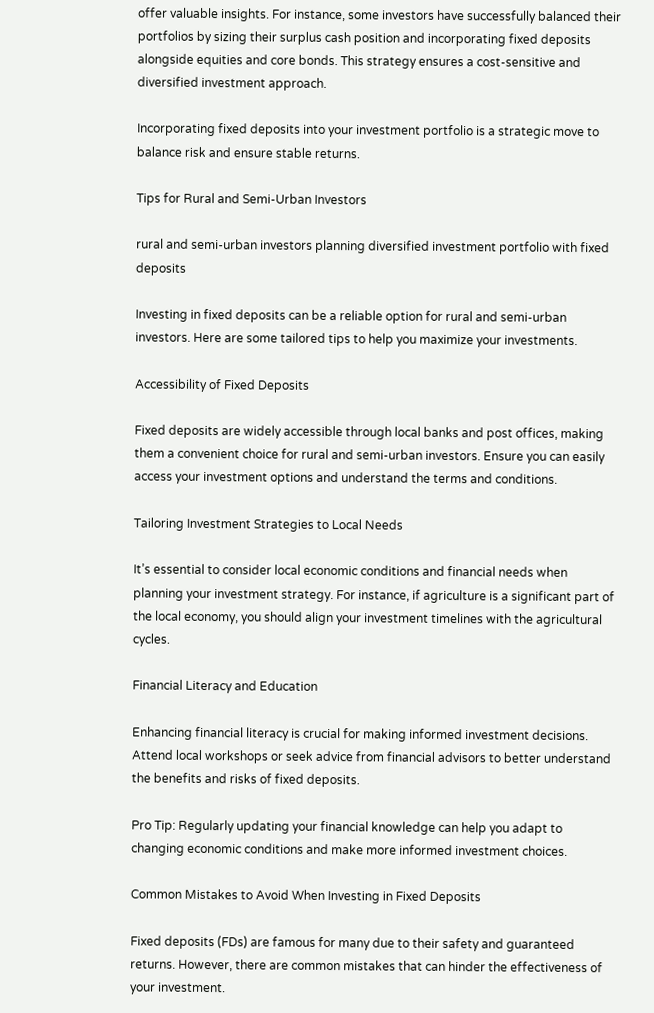offer valuable insights. For instance, some investors have successfully balanced their portfolios by sizing their surplus cash position and incorporating fixed deposits alongside equities and core bonds. This strategy ensures a cost-sensitive and diversified investment approach.

Incorporating fixed deposits into your investment portfolio is a strategic move to balance risk and ensure stable returns.

Tips for Rural and Semi-Urban Investors

rural and semi-urban investors planning diversified investment portfolio with fixed deposits

Investing in fixed deposits can be a reliable option for rural and semi-urban investors. Here are some tailored tips to help you maximize your investments.

Accessibility of Fixed Deposits

Fixed deposits are widely accessible through local banks and post offices, making them a convenient choice for rural and semi-urban investors. Ensure you can easily access your investment options and understand the terms and conditions.

Tailoring Investment Strategies to Local Needs

It’s essential to consider local economic conditions and financial needs when planning your investment strategy. For instance, if agriculture is a significant part of the local economy, you should align your investment timelines with the agricultural cycles.

Financial Literacy and Education

Enhancing financial literacy is crucial for making informed investment decisions. Attend local workshops or seek advice from financial advisors to better understand the benefits and risks of fixed deposits.

Pro Tip: Regularly updating your financial knowledge can help you adapt to changing economic conditions and make more informed investment choices.

Common Mistakes to Avoid When Investing in Fixed Deposits

Fixed deposits (FDs) are famous for many due to their safety and guaranteed returns. However, there are common mistakes that can hinder the effectiveness of your investment.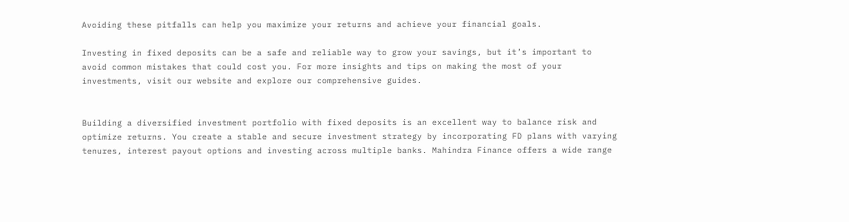Avoiding these pitfalls can help you maximize your returns and achieve your financial goals.

Investing in fixed deposits can be a safe and reliable way to grow your savings, but it’s important to avoid common mistakes that could cost you. For more insights and tips on making the most of your investments, visit our website and explore our comprehensive guides.


Building a diversified investment portfolio with fixed deposits is an excellent way to balance risk and optimize returns. You create a stable and secure investment strategy by incorporating FD plans with varying tenures, interest payout options and investing across multiple banks. Mahindra Finance offers a wide range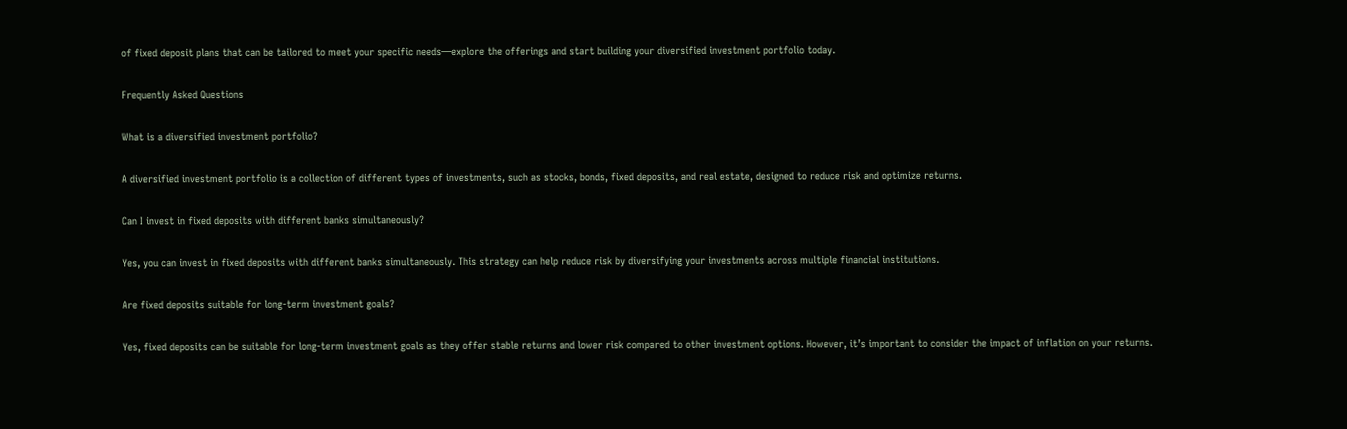of fixed deposit plans that can be tailored to meet your specific needs—explore the offerings and start building your diversified investment portfolio today.

Frequently Asked Questions

What is a diversified investment portfolio?

A diversified investment portfolio is a collection of different types of investments, such as stocks, bonds, fixed deposits, and real estate, designed to reduce risk and optimize returns.

Can I invest in fixed deposits with different banks simultaneously?

Yes, you can invest in fixed deposits with different banks simultaneously. This strategy can help reduce risk by diversifying your investments across multiple financial institutions.

Are fixed deposits suitable for long-term investment goals?

Yes, fixed deposits can be suitable for long-term investment goals as they offer stable returns and lower risk compared to other investment options. However, it’s important to consider the impact of inflation on your returns.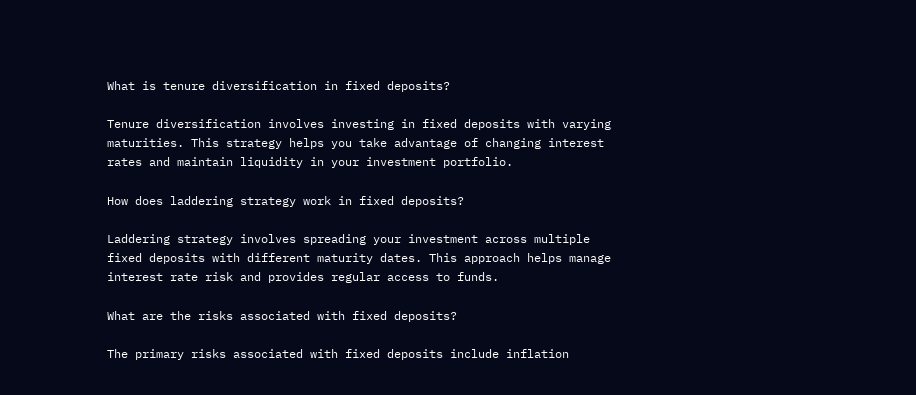What is tenure diversification in fixed deposits?

Tenure diversification involves investing in fixed deposits with varying maturities. This strategy helps you take advantage of changing interest rates and maintain liquidity in your investment portfolio.

How does laddering strategy work in fixed deposits?

Laddering strategy involves spreading your investment across multiple fixed deposits with different maturity dates. This approach helps manage interest rate risk and provides regular access to funds.

What are the risks associated with fixed deposits?

The primary risks associated with fixed deposits include inflation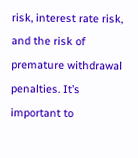risk, interest rate risk, and the risk of premature withdrawal penalties. It’s important to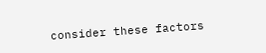consider these factors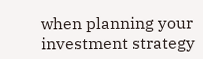when planning your investment strategy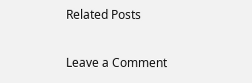Related Posts

Leave a Comment